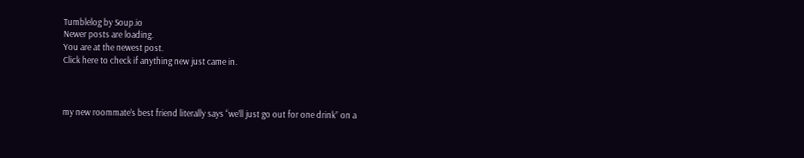Tumblelog by Soup.io
Newer posts are loading.
You are at the newest post.
Click here to check if anything new just came in.



my new roommate’s best friend literally says “we’ll just go out for one drink” on a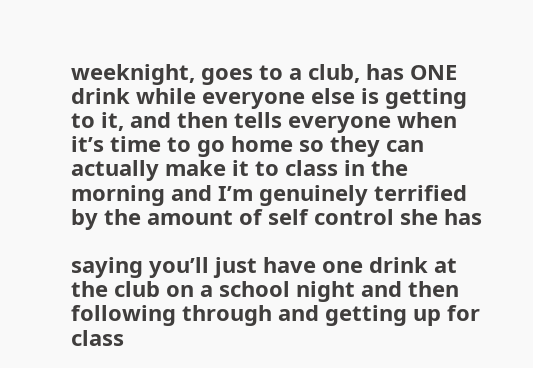weeknight, goes to a club, has ONE drink while everyone else is getting to it, and then tells everyone when it’s time to go home so they can actually make it to class in the morning and I’m genuinely terrified by the amount of self control she has

saying you’ll just have one drink at the club on a school night and then following through and getting up for class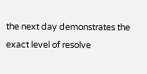the next day demonstrates the exact level of resolve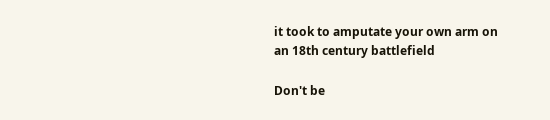it took to amputate your own arm on an 18th century battlefield

Don't be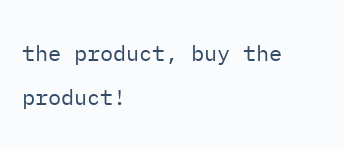the product, buy the product!